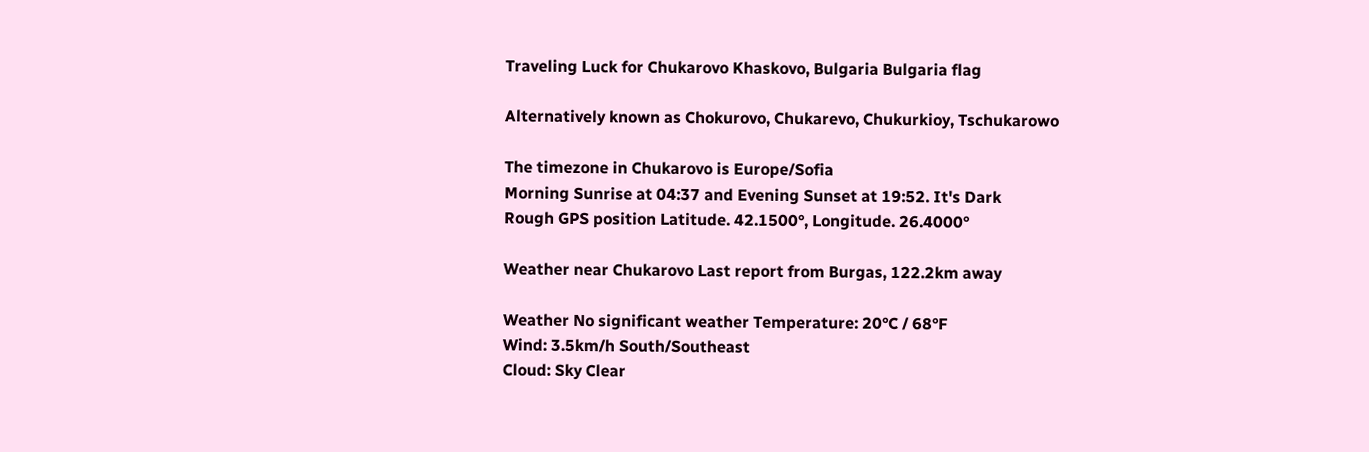Traveling Luck for Chukarovo Khaskovo, Bulgaria Bulgaria flag

Alternatively known as Chokurovo, Chukarevo, Chukurkioy, Tschukarowo

The timezone in Chukarovo is Europe/Sofia
Morning Sunrise at 04:37 and Evening Sunset at 19:52. It's Dark
Rough GPS position Latitude. 42.1500°, Longitude. 26.4000°

Weather near Chukarovo Last report from Burgas, 122.2km away

Weather No significant weather Temperature: 20°C / 68°F
Wind: 3.5km/h South/Southeast
Cloud: Sky Clear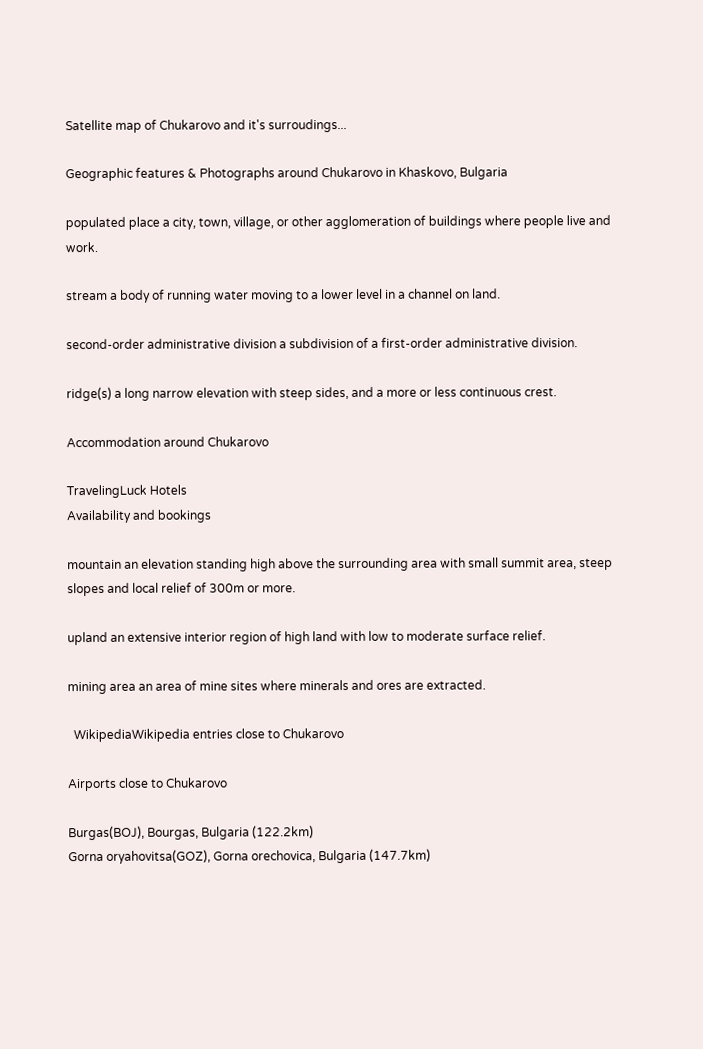Satellite map of Chukarovo and it's surroudings...

Geographic features & Photographs around Chukarovo in Khaskovo, Bulgaria

populated place a city, town, village, or other agglomeration of buildings where people live and work.

stream a body of running water moving to a lower level in a channel on land.

second-order administrative division a subdivision of a first-order administrative division.

ridge(s) a long narrow elevation with steep sides, and a more or less continuous crest.

Accommodation around Chukarovo

TravelingLuck Hotels
Availability and bookings

mountain an elevation standing high above the surrounding area with small summit area, steep slopes and local relief of 300m or more.

upland an extensive interior region of high land with low to moderate surface relief.

mining area an area of mine sites where minerals and ores are extracted.

  WikipediaWikipedia entries close to Chukarovo

Airports close to Chukarovo

Burgas(BOJ), Bourgas, Bulgaria (122.2km)
Gorna oryahovitsa(GOZ), Gorna orechovica, Bulgaria (147.7km)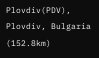Plovdiv(PDV), Plovdiv, Bulgaria (152.8km)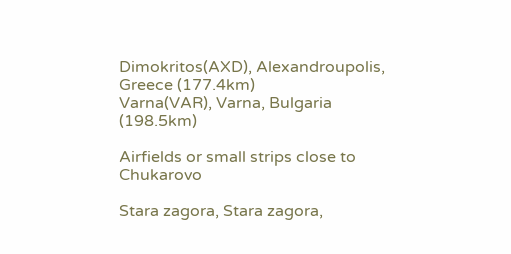Dimokritos(AXD), Alexandroupolis, Greece (177.4km)
Varna(VAR), Varna, Bulgaria (198.5km)

Airfields or small strips close to Chukarovo

Stara zagora, Stara zagora,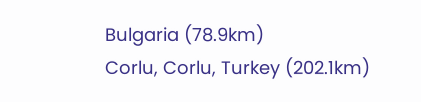Bulgaria (78.9km)
Corlu, Corlu, Turkey (202.1km)